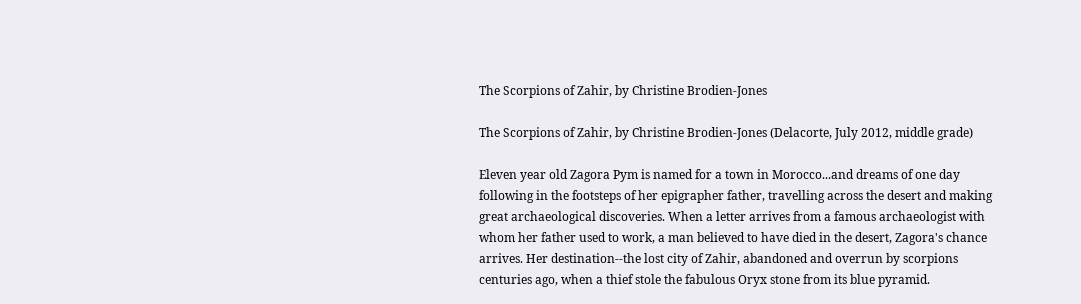The Scorpions of Zahir, by Christine Brodien-Jones

The Scorpions of Zahir, by Christine Brodien-Jones (Delacorte, July 2012, middle grade)

Eleven year old Zagora Pym is named for a town in Morocco...and dreams of one day following in the footsteps of her epigrapher father, travelling across the desert and making great archaeological discoveries. When a letter arrives from a famous archaeologist with whom her father used to work, a man believed to have died in the desert, Zagora's chance arrives. Her destination--the lost city of Zahir, abandoned and overrun by scorpions centuries ago, when a thief stole the fabulous Oryx stone from its blue pyramid.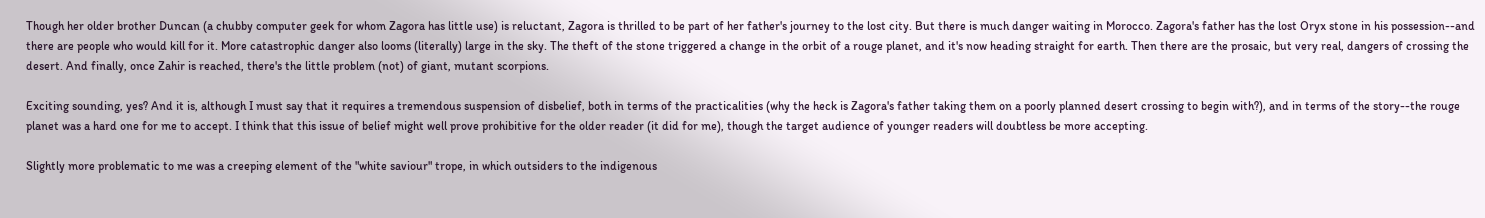Though her older brother Duncan (a chubby computer geek for whom Zagora has little use) is reluctant, Zagora is thrilled to be part of her father's journey to the lost city. But there is much danger waiting in Morocco. Zagora's father has the lost Oryx stone in his possession--and there are people who would kill for it. More catastrophic danger also looms (literally) large in the sky. The theft of the stone triggered a change in the orbit of a rouge planet, and it's now heading straight for earth. Then there are the prosaic, but very real, dangers of crossing the desert. And finally, once Zahir is reached, there's the little problem (not) of giant, mutant scorpions.

Exciting sounding, yes? And it is, although I must say that it requires a tremendous suspension of disbelief, both in terms of the practicalities (why the heck is Zagora's father taking them on a poorly planned desert crossing to begin with?), and in terms of the story--the rouge planet was a hard one for me to accept. I think that this issue of belief might well prove prohibitive for the older reader (it did for me), though the target audience of younger readers will doubtless be more accepting.

Slightly more problematic to me was a creeping element of the "white saviour" trope, in which outsiders to the indigenous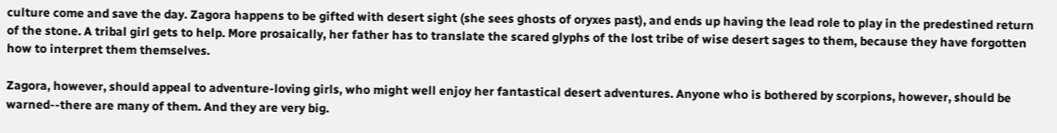culture come and save the day. Zagora happens to be gifted with desert sight (she sees ghosts of oryxes past), and ends up having the lead role to play in the predestined return of the stone. A tribal girl gets to help. More prosaically, her father has to translate the scared glyphs of the lost tribe of wise desert sages to them, because they have forgotten how to interpret them themselves.

Zagora, however, should appeal to adventure-loving girls, who might well enjoy her fantastical desert adventures. Anyone who is bothered by scorpions, however, should be warned--there are many of them. And they are very big.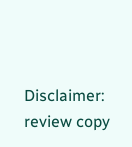Disclaimer: review copy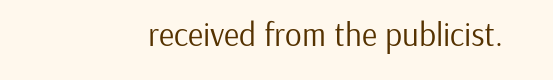received from the publicist.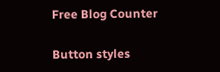Free Blog Counter

Button styles